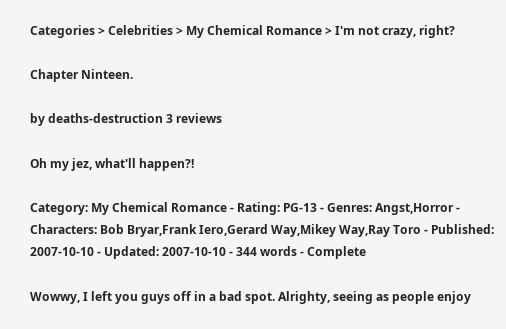Categories > Celebrities > My Chemical Romance > I'm not crazy, right?

Chapter Ninteen.

by deaths-destruction 3 reviews

Oh my jez, what'll happen?!

Category: My Chemical Romance - Rating: PG-13 - Genres: Angst,Horror - Characters: Bob Bryar,Frank Iero,Gerard Way,Mikey Way,Ray Toro - Published: 2007-10-10 - Updated: 2007-10-10 - 344 words - Complete

Wowwy, I left you guys off in a bad spot. Alrighty, seeing as people enjoy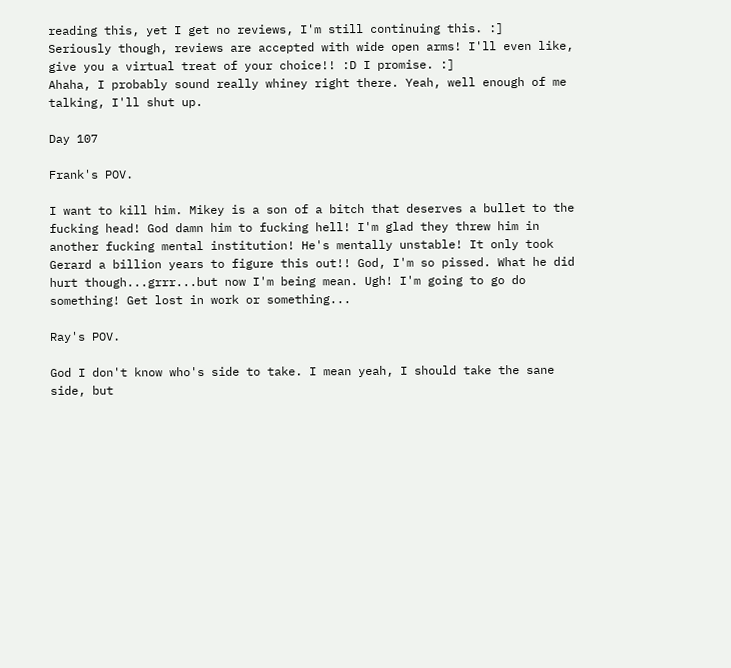reading this, yet I get no reviews, I'm still continuing this. :]
Seriously though, reviews are accepted with wide open arms! I'll even like, give you a virtual treat of your choice!! :D I promise. :]
Ahaha, I probably sound really whiney right there. Yeah, well enough of me talking, I'll shut up.

Day 107

Frank's POV.

I want to kill him. Mikey is a son of a bitch that deserves a bullet to the fucking head! God damn him to fucking hell! I'm glad they threw him in another fucking mental institution! He's mentally unstable! It only took Gerard a billion years to figure this out!! God, I'm so pissed. What he did hurt though...grrr...but now I'm being mean. Ugh! I'm going to go do something! Get lost in work or something...

Ray's POV.

God I don't know who's side to take. I mean yeah, I should take the sane side, but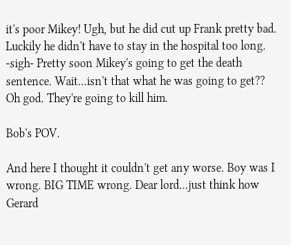it's poor Mikey! Ugh, but he did cut up Frank pretty bad. Luckily he didn't have to stay in the hospital too long. -sigh- Pretty soon Mikey's going to get the death sentence. Wait...isn't that what he was going to get?? Oh god. They're going to kill him.

Bob's POV.

And here I thought it couldn't get any worse. Boy was I wrong. BIG TIME wrong. Dear lord...just think how Gerard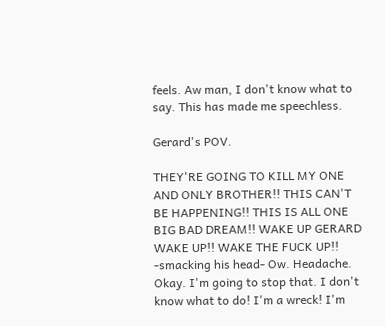feels. Aw man, I don't know what to say. This has made me speechless.

Gerard's POV.

THEY'RE GOING TO KILL MY ONE AND ONLY BROTHER!! THIS CAN'T BE HAPPENING!! THIS IS ALL ONE BIG BAD DREAM!! WAKE UP GERARD WAKE UP!! WAKE THE FUCK UP!! -smacking his head- Ow. Headache. Okay. I'm going to stop that. I don't know what to do! I'm a wreck! I'm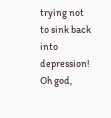trying not to sink back into depression! Oh god,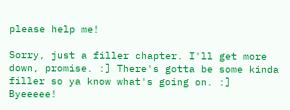please help me!

Sorry, just a filler chapter. I'll get more down, promise. :] There's gotta be some kinda filler so ya know what's going on. :]
Byeeeee!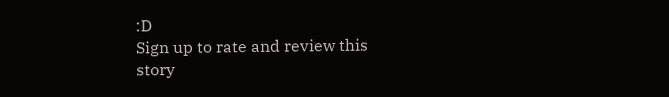:D
Sign up to rate and review this story